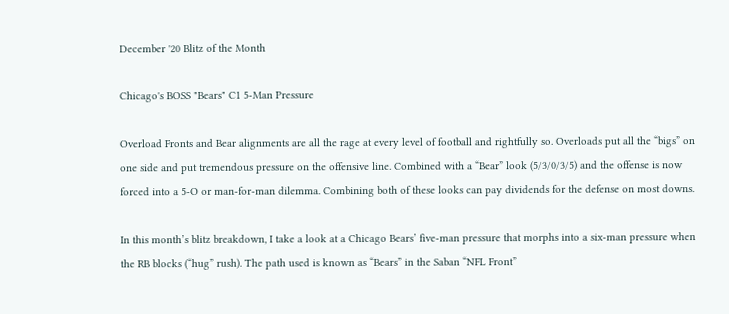December '20 Blitz of the Month

Chicago's BOSS "Bears" C1 5-Man Pressure

Overload Fronts and Bear alignments are all the rage at every level of football and rightfully so. Overloads put all the “bigs” on one side and put tremendous pressure on the offensive line. Combined with a “Bear” look (5/3/0/3/5) and the offense is now forced into a 5-O or man-for-man dilemma. Combining both of these looks can pay dividends for the defense on most downs.

In this month’s blitz breakdown, I take a look at a Chicago Bears’ five-man pressure that morphs into a six-man pressure when the RB blocks (“hug” rush). The path used is known as “Bears” in the Saban “NFL Front”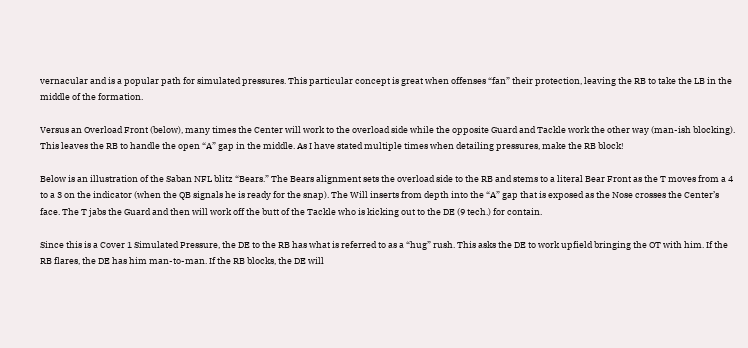vernacular and is a popular path for simulated pressures. This particular concept is great when offenses “fan” their protection, leaving the RB to take the LB in the middle of the formation.

Versus an Overload Front (below), many times the Center will work to the overload side while the opposite Guard and Tackle work the other way (man-ish blocking). This leaves the RB to handle the open “A” gap in the middle. As I have stated multiple times when detailing pressures, make the RB block!

Below is an illustration of the Saban NFL blitz “Bears.” The Bears alignment sets the overload side to the RB and stems to a literal Bear Front as the T moves from a 4 to a 3 on the indicator (when the QB signals he is ready for the snap). The Will inserts from depth into the “A” gap that is exposed as the Nose crosses the Center’s face. The T jabs the Guard and then will work off the butt of the Tackle who is kicking out to the DE (9 tech.) for contain.

Since this is a Cover 1 Simulated Pressure, the DE to the RB has what is referred to as a “hug” rush. This asks the DE to work upfield bringing the OT with him. If the RB flares, the DE has him man-to-man. If the RB blocks, the DE will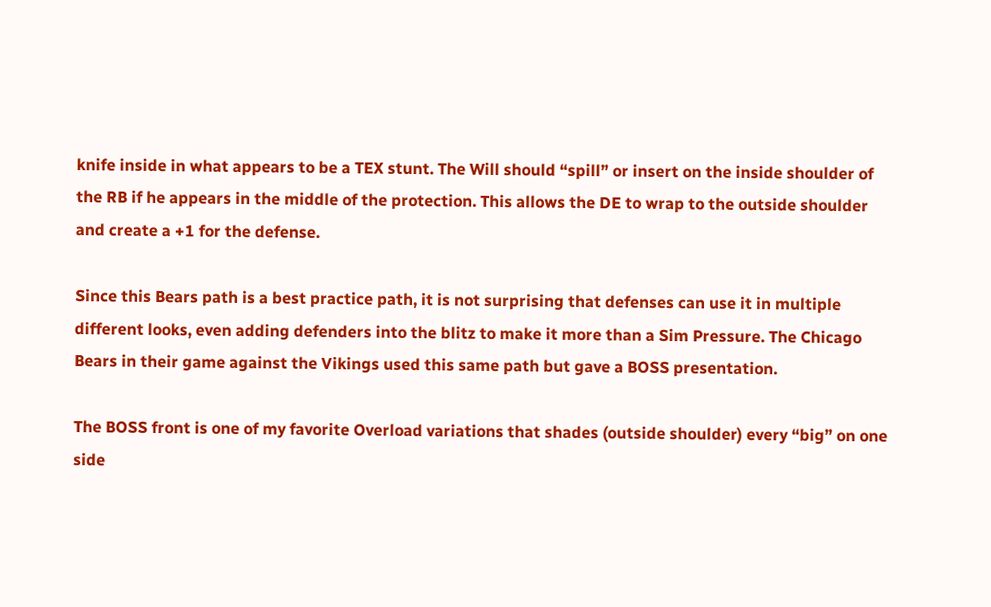knife inside in what appears to be a TEX stunt. The Will should “spill” or insert on the inside shoulder of the RB if he appears in the middle of the protection. This allows the DE to wrap to the outside shoulder and create a +1 for the defense.

Since this Bears path is a best practice path, it is not surprising that defenses can use it in multiple different looks, even adding defenders into the blitz to make it more than a Sim Pressure. The Chicago Bears in their game against the Vikings used this same path but gave a BOSS presentation.

The BOSS front is one of my favorite Overload variations that shades (outside shoulder) every “big” on one side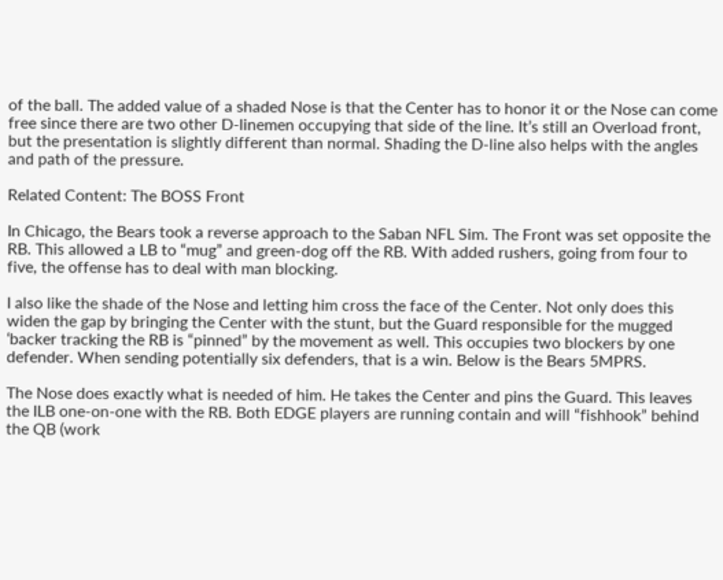of the ball. The added value of a shaded Nose is that the Center has to honor it or the Nose can come free since there are two other D-linemen occupying that side of the line. It’s still an Overload front, but the presentation is slightly different than normal. Shading the D-line also helps with the angles and path of the pressure.

Related Content: The BOSS Front

In Chicago, the Bears took a reverse approach to the Saban NFL Sim. The Front was set opposite the RB. This allowed a LB to “mug” and green-dog off the RB. With added rushers, going from four to five, the offense has to deal with man blocking.

I also like the shade of the Nose and letting him cross the face of the Center. Not only does this widen the gap by bringing the Center with the stunt, but the Guard responsible for the mugged ‘backer tracking the RB is “pinned” by the movement as well. This occupies two blockers by one defender. When sending potentially six defenders, that is a win. Below is the Bears 5MPRS.

The Nose does exactly what is needed of him. He takes the Center and pins the Guard. This leaves the ILB one-on-one with the RB. Both EDGE players are running contain and will “fishhook” behind the QB (work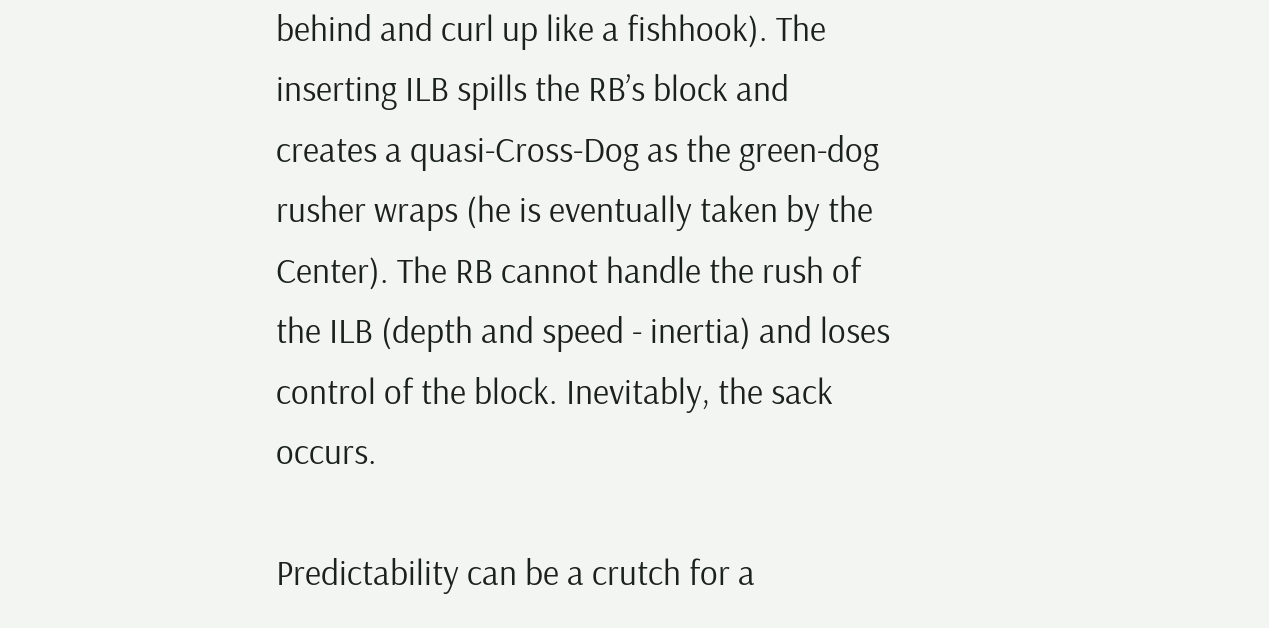behind and curl up like a fishhook). The inserting ILB spills the RB’s block and creates a quasi-Cross-Dog as the green-dog rusher wraps (he is eventually taken by the Center). The RB cannot handle the rush of the ILB (depth and speed - inertia) and loses control of the block. Inevitably, the sack occurs.

Predictability can be a crutch for a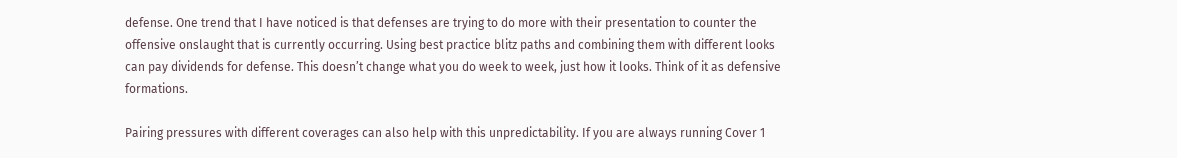defense. One trend that I have noticed is that defenses are trying to do more with their presentation to counter the offensive onslaught that is currently occurring. Using best practice blitz paths and combining them with different looks can pay dividends for defense. This doesn’t change what you do week to week, just how it looks. Think of it as defensive formations.

Pairing pressures with different coverages can also help with this unpredictability. If you are always running Cover 1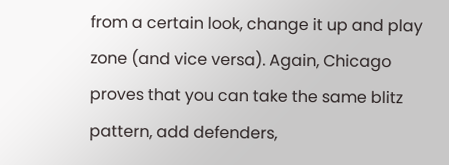from a certain look, change it up and play zone (and vice versa). Again, Chicago proves that you can take the same blitz pattern, add defenders,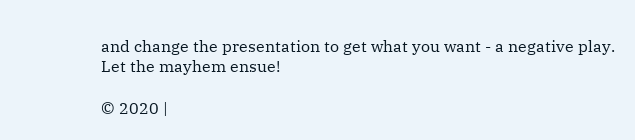and change the presentation to get what you want - a negative play. Let the mayhem ensue!

© 2020 |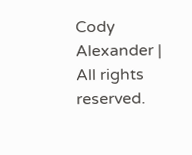Cody Alexander | All rights reserved.